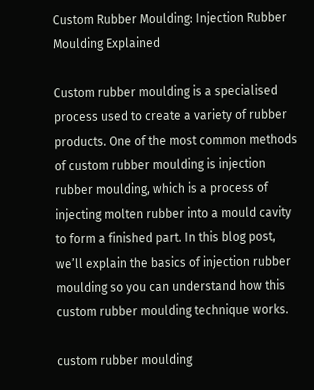Custom Rubber Moulding: Injection Rubber Moulding Explained

Custom rubber moulding is a specialised process used to create a variety of rubber products. One of the most common methods of custom rubber moulding is injection rubber moulding, which is a process of injecting molten rubber into a mould cavity to form a finished part. In this blog post, we’ll explain the basics of injection rubber moulding so you can understand how this custom rubber moulding technique works.

custom rubber moulding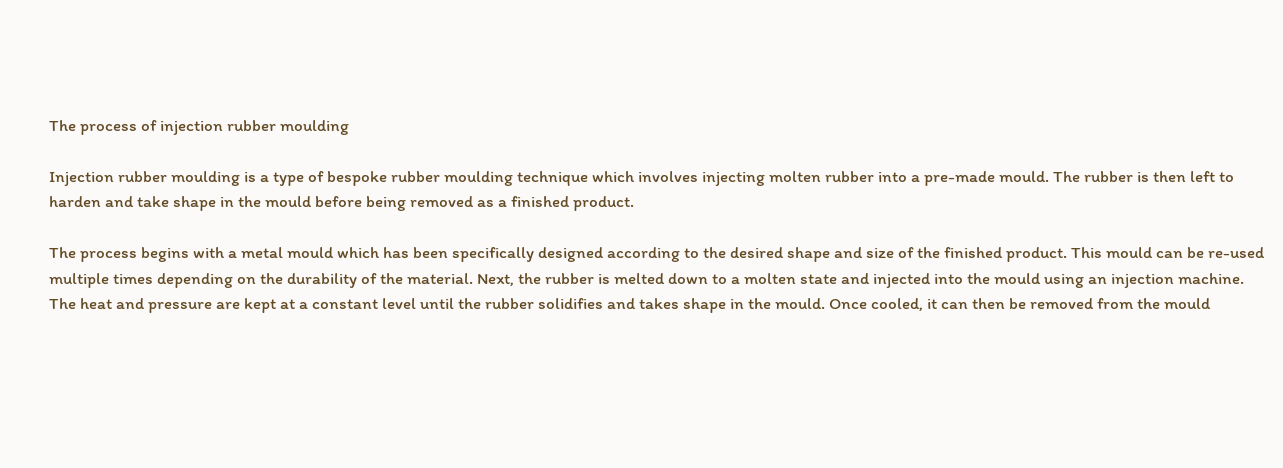The process of injection rubber moulding

Injection rubber moulding is a type of bespoke rubber moulding technique which involves injecting molten rubber into a pre-made mould. The rubber is then left to harden and take shape in the mould before being removed as a finished product.

The process begins with a metal mould which has been specifically designed according to the desired shape and size of the finished product. This mould can be re-used multiple times depending on the durability of the material. Next, the rubber is melted down to a molten state and injected into the mould using an injection machine. The heat and pressure are kept at a constant level until the rubber solidifies and takes shape in the mould. Once cooled, it can then be removed from the mould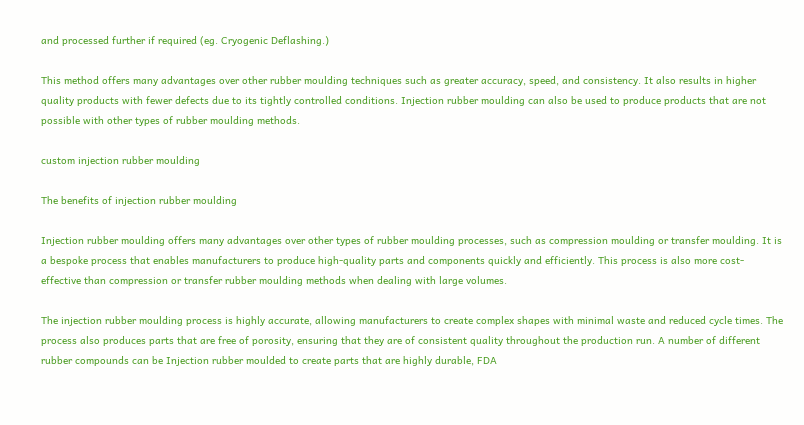and processed further if required (eg. Cryogenic Deflashing.)

This method offers many advantages over other rubber moulding techniques such as greater accuracy, speed, and consistency. It also results in higher quality products with fewer defects due to its tightly controlled conditions. Injection rubber moulding can also be used to produce products that are not possible with other types of rubber moulding methods.

custom injection rubber moulding

The benefits of injection rubber moulding

Injection rubber moulding offers many advantages over other types of rubber moulding processes, such as compression moulding or transfer moulding. It is a bespoke process that enables manufacturers to produce high-quality parts and components quickly and efficiently. This process is also more cost-effective than compression or transfer rubber moulding methods when dealing with large volumes.

The injection rubber moulding process is highly accurate, allowing manufacturers to create complex shapes with minimal waste and reduced cycle times. The process also produces parts that are free of porosity, ensuring that they are of consistent quality throughout the production run. A number of different rubber compounds can be Injection rubber moulded to create parts that are highly durable, FDA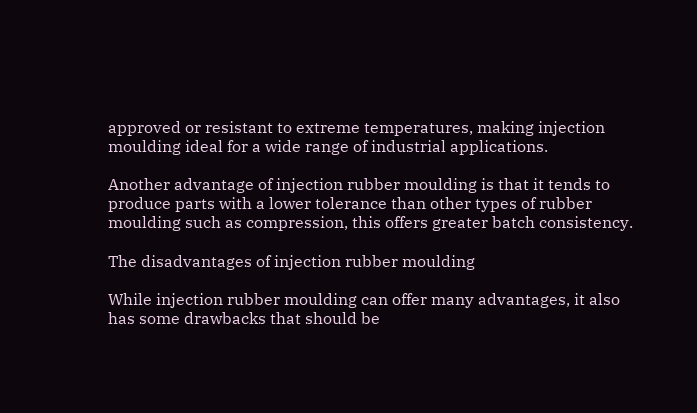approved or resistant to extreme temperatures, making injection moulding ideal for a wide range of industrial applications.

Another advantage of injection rubber moulding is that it tends to produce parts with a lower tolerance than other types of rubber moulding such as compression, this offers greater batch consistency.

The disadvantages of injection rubber moulding

While injection rubber moulding can offer many advantages, it also has some drawbacks that should be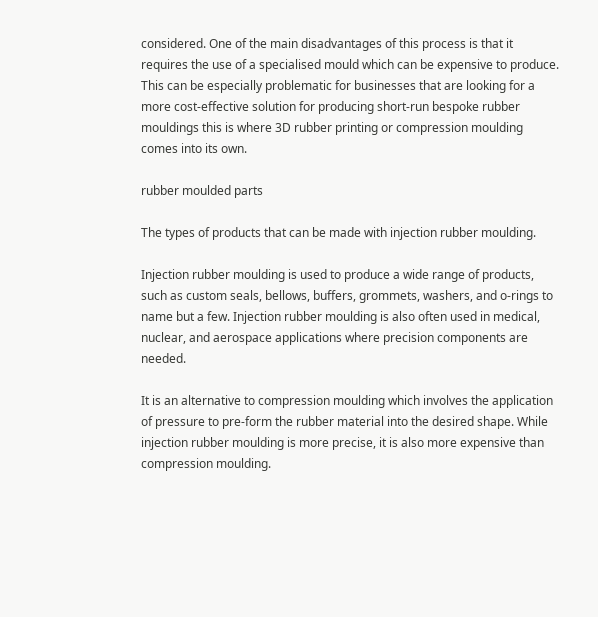considered. One of the main disadvantages of this process is that it requires the use of a specialised mould which can be expensive to produce. This can be especially problematic for businesses that are looking for a more cost-effective solution for producing short-run bespoke rubber mouldings this is where 3D rubber printing or compression moulding comes into its own.

rubber moulded parts

The types of products that can be made with injection rubber moulding.

Injection rubber moulding is used to produce a wide range of products, such as custom seals, bellows, buffers, grommets, washers, and o-rings to name but a few. Injection rubber moulding is also often used in medical, nuclear, and aerospace applications where precision components are needed.

It is an alternative to compression moulding which involves the application of pressure to pre-form the rubber material into the desired shape. While injection rubber moulding is more precise, it is also more expensive than compression moulding.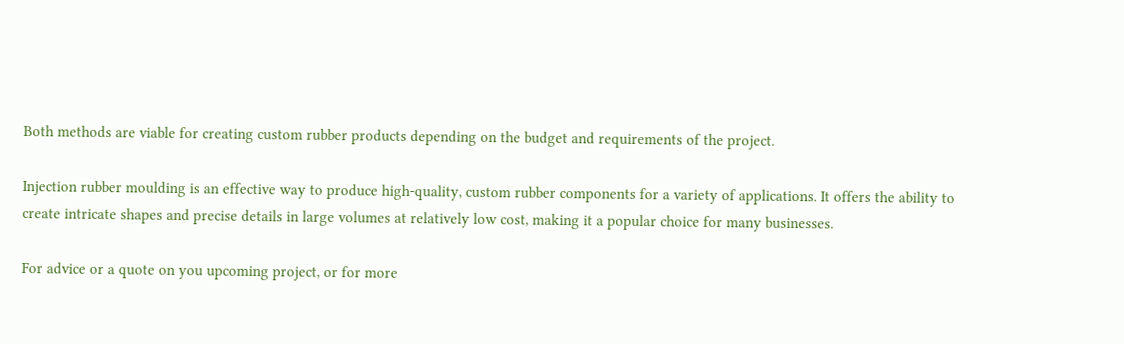Both methods are viable for creating custom rubber products depending on the budget and requirements of the project.

Injection rubber moulding is an effective way to produce high-quality, custom rubber components for a variety of applications. It offers the ability to create intricate shapes and precise details in large volumes at relatively low cost, making it a popular choice for many businesses.

For advice or a quote on you upcoming project, or for more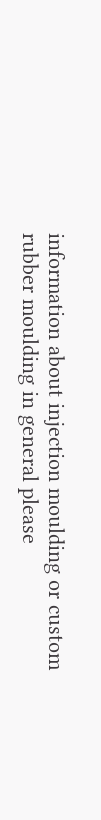information about injection moulding or custom rubber moulding in general please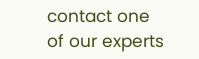contact one of our experts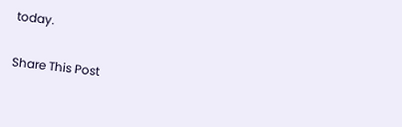today.

Share This Post